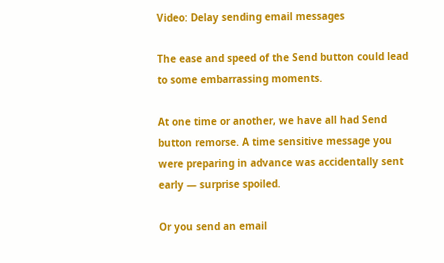Video: Delay sending email messages

The ease and speed of the Send button could lead to some embarrassing moments.

At one time or another, we have all had Send button remorse. A time sensitive message you were preparing in advance was accidentally sent early — surprise spoiled.

Or you send an email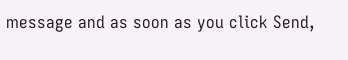message and as soon as you click Send,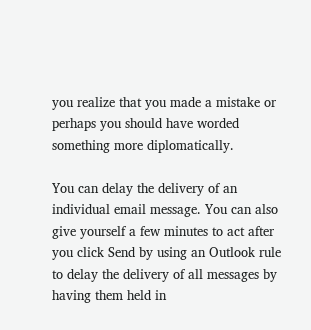you realize that you made a mistake or perhaps you should have worded something more diplomatically.

You can delay the delivery of an individual email message. You can also give yourself a few minutes to act after you click Send by using an Outlook rule to delay the delivery of all messages by having them held in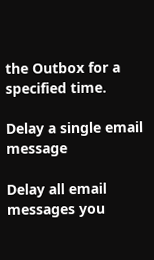the Outbox for a specified time.

Delay a single email message

Delay all email messages you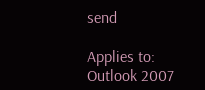send

Applies to:
Outlook 2007